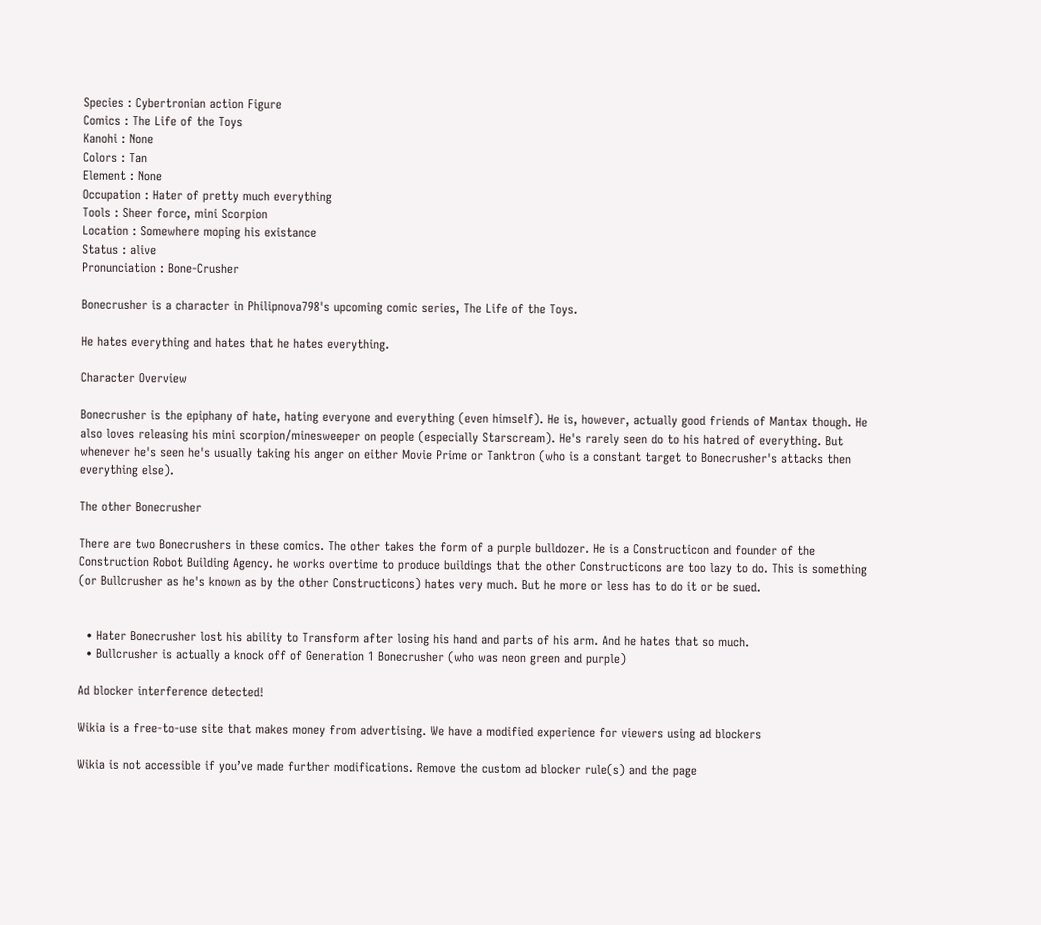Species : Cybertronian action Figure
Comics : The Life of the Toys
Kanohi : None
Colors : Tan
Element : None
Occupation : Hater of pretty much everything
Tools : Sheer force, mini Scorpion
Location : Somewhere moping his existance
Status : alive
Pronunciation : Bone-Crusher

Bonecrusher is a character in Philipnova798's upcoming comic series, The Life of the Toys.

He hates everything and hates that he hates everything.

Character Overview

Bonecrusher is the epiphany of hate, hating everyone and everything (even himself). He is, however, actually good friends of Mantax though. He also loves releasing his mini scorpion/minesweeper on people (especially Starscream). He's rarely seen do to his hatred of everything. But whenever he's seen he's usually taking his anger on either Movie Prime or Tanktron (who is a constant target to Bonecrusher's attacks then everything else).

The other Bonecrusher

There are two Bonecrushers in these comics. The other takes the form of a purple bulldozer. He is a Constructicon and founder of the Construction Robot Building Agency. he works overtime to produce buildings that the other Constructicons are too lazy to do. This is something (or Bullcrusher as he's known as by the other Constructicons) hates very much. But he more or less has to do it or be sued.


  • Hater Bonecrusher lost his ability to Transform after losing his hand and parts of his arm. And he hates that so much.
  • Bullcrusher is actually a knock off of Generation 1 Bonecrusher (who was neon green and purple)

Ad blocker interference detected!

Wikia is a free-to-use site that makes money from advertising. We have a modified experience for viewers using ad blockers

Wikia is not accessible if you’ve made further modifications. Remove the custom ad blocker rule(s) and the page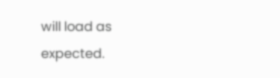will load as expected.